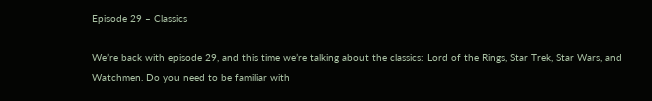Episode 29 – Classics

We’re back with episode 29, and this time we’re talking about the classics: Lord of the Rings, Star Trek, Star Wars, and Watchmen. Do you need to be familiar with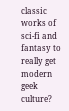classic works of sci-fi and fantasy to really get modern geek culture?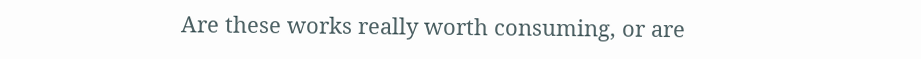Are these works really worth consuming, or are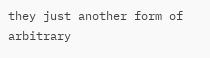they just another form of arbitrary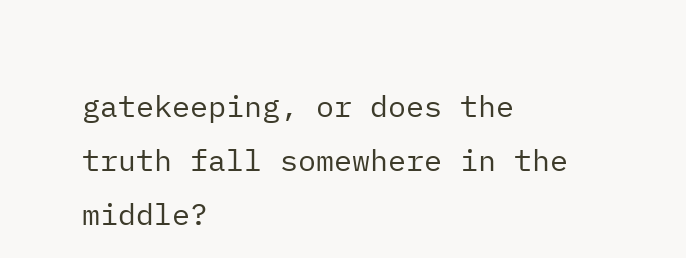gatekeeping, or does the truth fall somewhere in the middle?